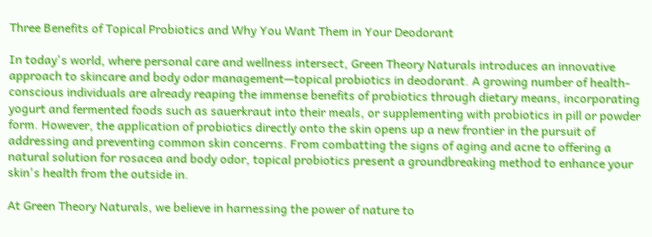Three Benefits of Topical Probiotics and Why You Want Them in Your Deodorant

In today's world, where personal care and wellness intersect, Green Theory Naturals introduces an innovative approach to skincare and body odor management—topical probiotics in deodorant. A growing number of health-conscious individuals are already reaping the immense benefits of probiotics through dietary means, incorporating yogurt and fermented foods such as sauerkraut into their meals, or supplementing with probiotics in pill or powder form. However, the application of probiotics directly onto the skin opens up a new frontier in the pursuit of addressing and preventing common skin concerns. From combatting the signs of aging and acne to offering a natural solution for rosacea and body odor, topical probiotics present a groundbreaking method to enhance your skin's health from the outside in.

At Green Theory Naturals, we believe in harnessing the power of nature to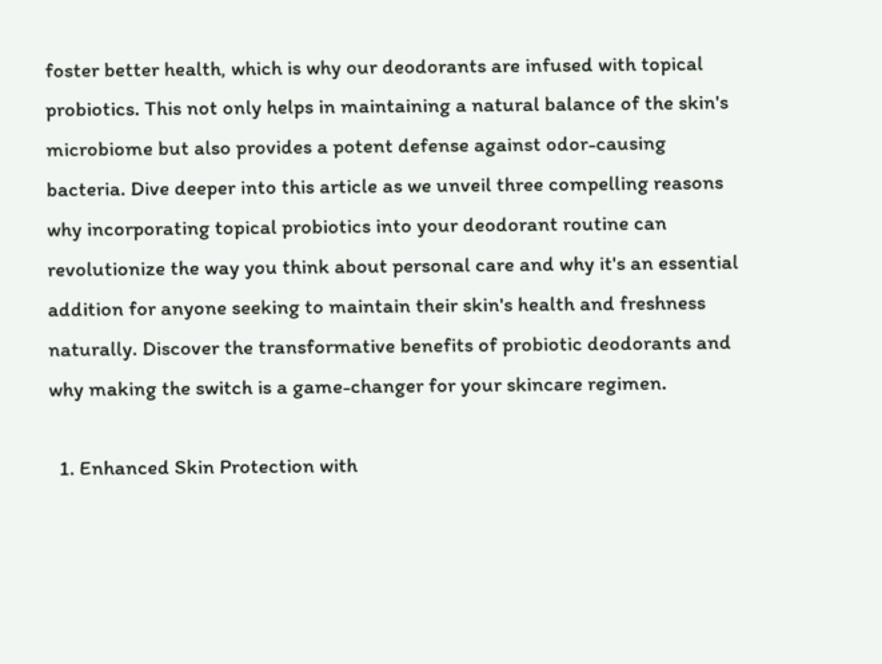foster better health, which is why our deodorants are infused with topical probiotics. This not only helps in maintaining a natural balance of the skin's microbiome but also provides a potent defense against odor-causing bacteria. Dive deeper into this article as we unveil three compelling reasons why incorporating topical probiotics into your deodorant routine can revolutionize the way you think about personal care and why it's an essential addition for anyone seeking to maintain their skin's health and freshness naturally. Discover the transformative benefits of probiotic deodorants and why making the switch is a game-changer for your skincare regimen.

  1. Enhanced Skin Protection with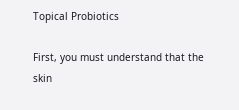Topical Probiotics

First, you must understand that the skin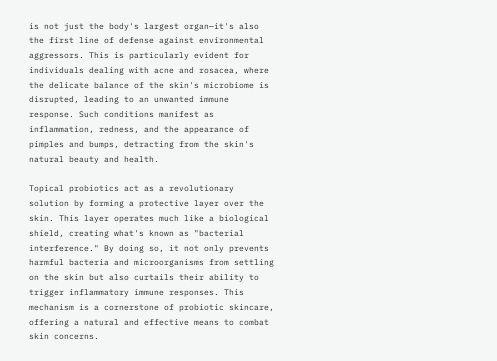is not just the body's largest organ—it's also the first line of defense against environmental aggressors. This is particularly evident for individuals dealing with acne and rosacea, where the delicate balance of the skin's microbiome is disrupted, leading to an unwanted immune response. Such conditions manifest as inflammation, redness, and the appearance of pimples and bumps, detracting from the skin's natural beauty and health.

Topical probiotics act as a revolutionary solution by forming a protective layer over the skin. This layer operates much like a biological shield, creating what's known as "bacterial interference." By doing so, it not only prevents harmful bacteria and microorganisms from settling on the skin but also curtails their ability to trigger inflammatory immune responses. This mechanism is a cornerstone of probiotic skincare, offering a natural and effective means to combat skin concerns.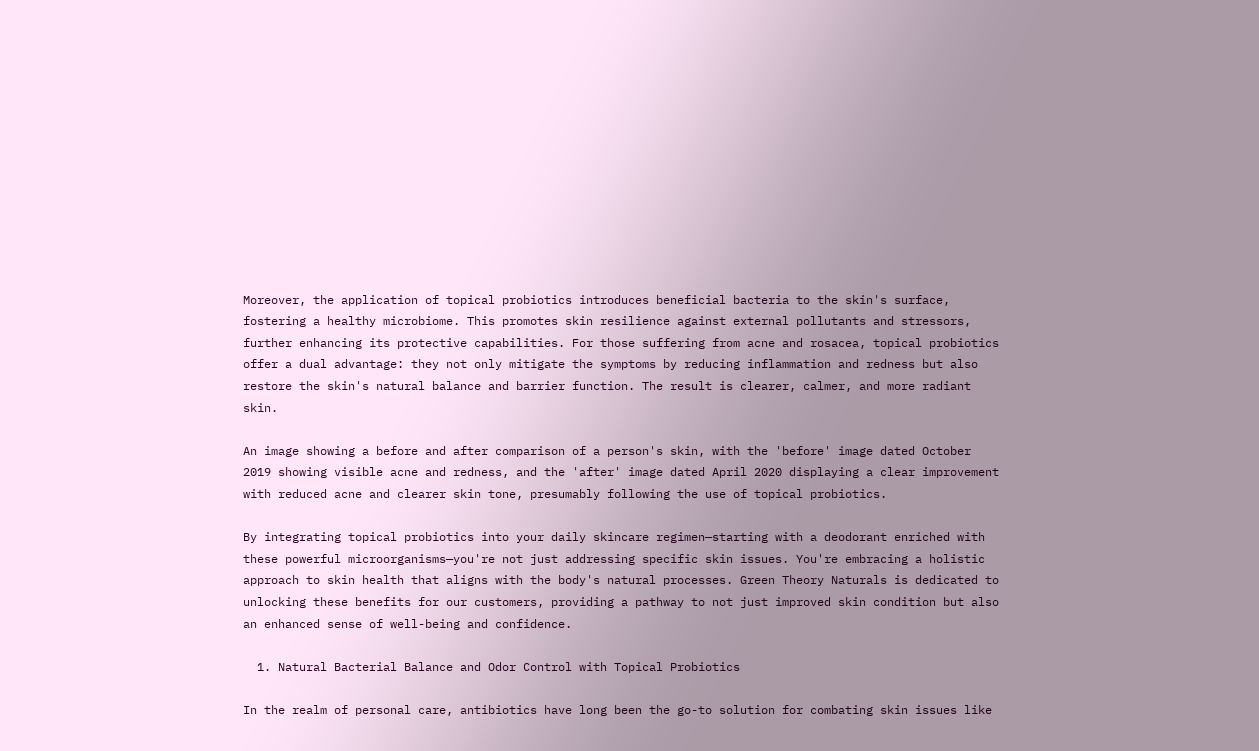Moreover, the application of topical probiotics introduces beneficial bacteria to the skin's surface, fostering a healthy microbiome. This promotes skin resilience against external pollutants and stressors, further enhancing its protective capabilities. For those suffering from acne and rosacea, topical probiotics offer a dual advantage: they not only mitigate the symptoms by reducing inflammation and redness but also restore the skin's natural balance and barrier function. The result is clearer, calmer, and more radiant skin.

An image showing a before and after comparison of a person's skin, with the 'before' image dated October 2019 showing visible acne and redness, and the 'after' image dated April 2020 displaying a clear improvement with reduced acne and clearer skin tone, presumably following the use of topical probiotics.

By integrating topical probiotics into your daily skincare regimen—starting with a deodorant enriched with these powerful microorganisms—you're not just addressing specific skin issues. You're embracing a holistic approach to skin health that aligns with the body's natural processes. Green Theory Naturals is dedicated to unlocking these benefits for our customers, providing a pathway to not just improved skin condition but also an enhanced sense of well-being and confidence.

  1. Natural Bacterial Balance and Odor Control with Topical Probiotics

In the realm of personal care, antibiotics have long been the go-to solution for combating skin issues like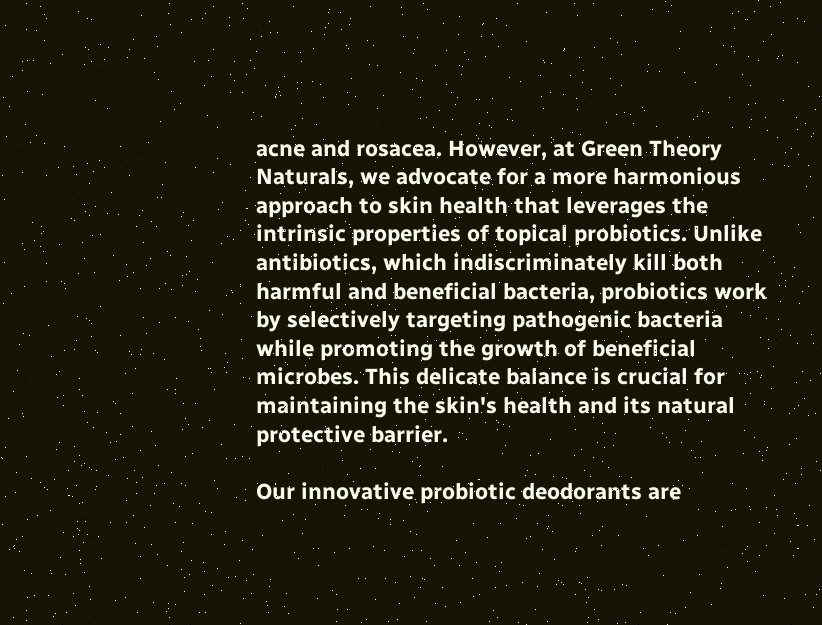acne and rosacea. However, at Green Theory Naturals, we advocate for a more harmonious approach to skin health that leverages the intrinsic properties of topical probiotics. Unlike antibiotics, which indiscriminately kill both harmful and beneficial bacteria, probiotics work by selectively targeting pathogenic bacteria while promoting the growth of beneficial microbes. This delicate balance is crucial for maintaining the skin's health and its natural protective barrier.

Our innovative probiotic deodorants are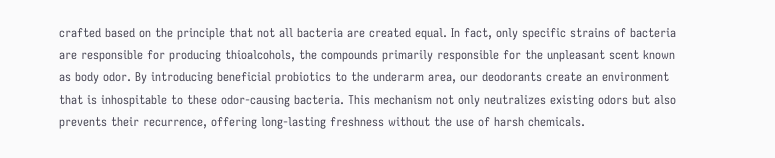crafted based on the principle that not all bacteria are created equal. In fact, only specific strains of bacteria are responsible for producing thioalcohols, the compounds primarily responsible for the unpleasant scent known as body odor. By introducing beneficial probiotics to the underarm area, our deodorants create an environment that is inhospitable to these odor-causing bacteria. This mechanism not only neutralizes existing odors but also prevents their recurrence, offering long-lasting freshness without the use of harsh chemicals.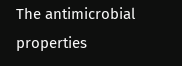The antimicrobial properties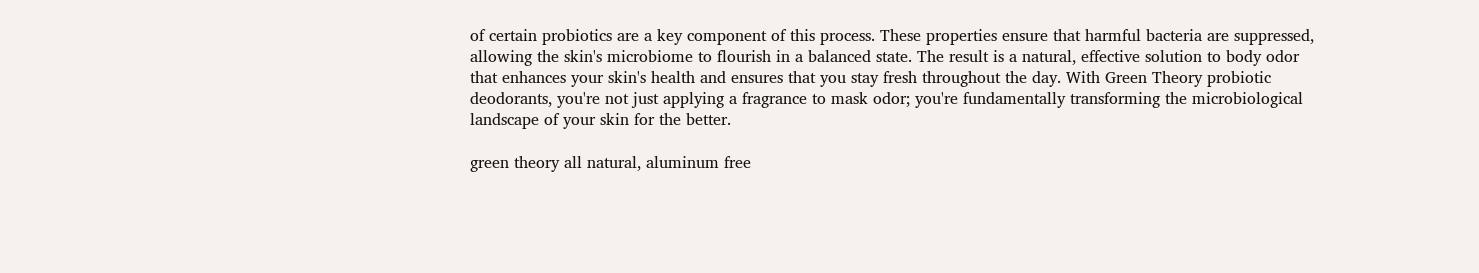of certain probiotics are a key component of this process. These properties ensure that harmful bacteria are suppressed, allowing the skin's microbiome to flourish in a balanced state. The result is a natural, effective solution to body odor that enhances your skin's health and ensures that you stay fresh throughout the day. With Green Theory probiotic deodorants, you're not just applying a fragrance to mask odor; you're fundamentally transforming the microbiological landscape of your skin for the better.

green theory all natural, aluminum free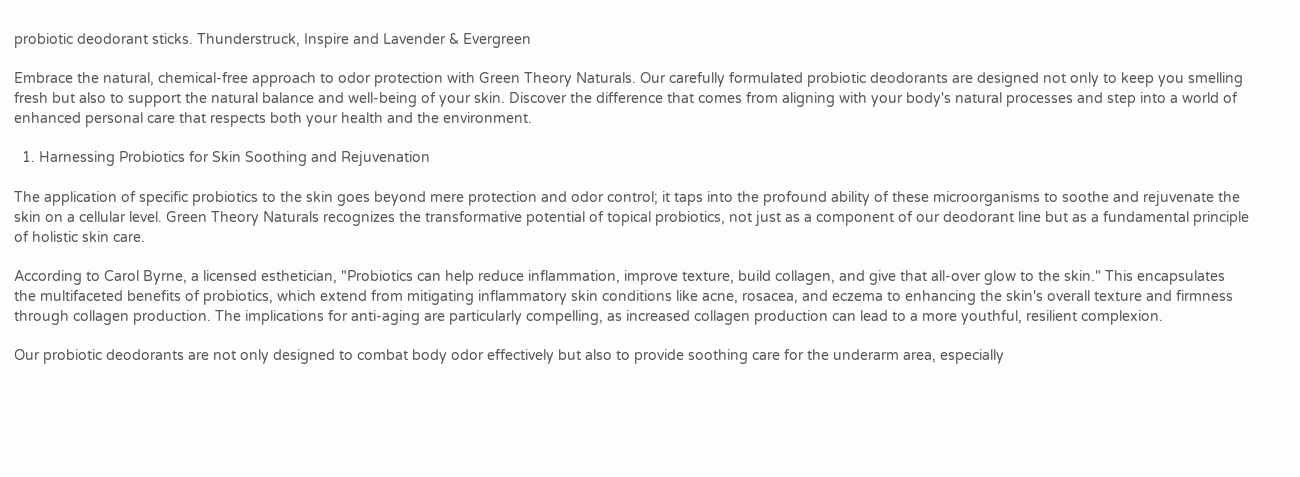probiotic deodorant sticks. Thunderstruck, Inspire and Lavender & Evergreen

Embrace the natural, chemical-free approach to odor protection with Green Theory Naturals. Our carefully formulated probiotic deodorants are designed not only to keep you smelling fresh but also to support the natural balance and well-being of your skin. Discover the difference that comes from aligning with your body's natural processes and step into a world of enhanced personal care that respects both your health and the environment.

  1. Harnessing Probiotics for Skin Soothing and Rejuvenation

The application of specific probiotics to the skin goes beyond mere protection and odor control; it taps into the profound ability of these microorganisms to soothe and rejuvenate the skin on a cellular level. Green Theory Naturals recognizes the transformative potential of topical probiotics, not just as a component of our deodorant line but as a fundamental principle of holistic skin care.

According to Carol Byrne, a licensed esthetician, "Probiotics can help reduce inflammation, improve texture, build collagen, and give that all-over glow to the skin." This encapsulates the multifaceted benefits of probiotics, which extend from mitigating inflammatory skin conditions like acne, rosacea, and eczema to enhancing the skin's overall texture and firmness through collagen production. The implications for anti-aging are particularly compelling, as increased collagen production can lead to a more youthful, resilient complexion.

Our probiotic deodorants are not only designed to combat body odor effectively but also to provide soothing care for the underarm area, especially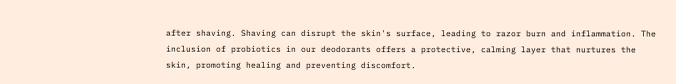after shaving. Shaving can disrupt the skin's surface, leading to razor burn and inflammation. The inclusion of probiotics in our deodorants offers a protective, calming layer that nurtures the skin, promoting healing and preventing discomfort.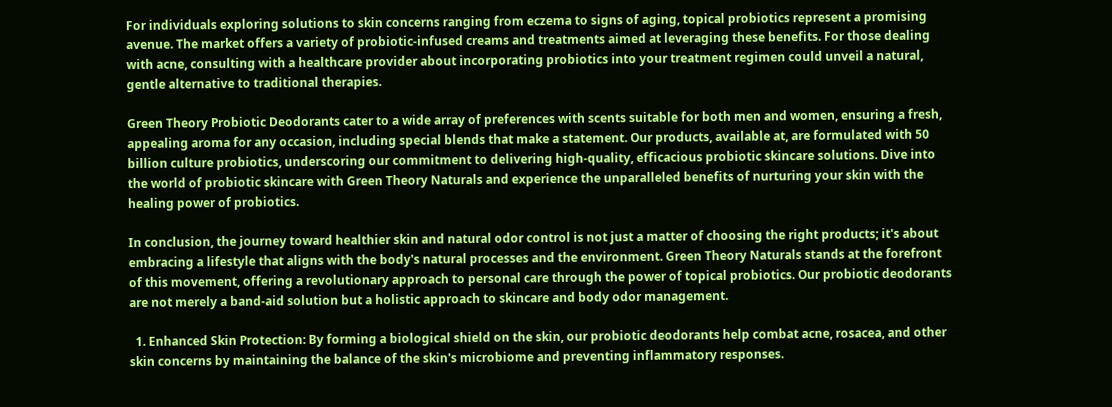For individuals exploring solutions to skin concerns ranging from eczema to signs of aging, topical probiotics represent a promising avenue. The market offers a variety of probiotic-infused creams and treatments aimed at leveraging these benefits. For those dealing with acne, consulting with a healthcare provider about incorporating probiotics into your treatment regimen could unveil a natural, gentle alternative to traditional therapies.

Green Theory Probiotic Deodorants cater to a wide array of preferences with scents suitable for both men and women, ensuring a fresh, appealing aroma for any occasion, including special blends that make a statement. Our products, available at, are formulated with 50 billion culture probiotics, underscoring our commitment to delivering high-quality, efficacious probiotic skincare solutions. Dive into the world of probiotic skincare with Green Theory Naturals and experience the unparalleled benefits of nurturing your skin with the healing power of probiotics.

In conclusion, the journey toward healthier skin and natural odor control is not just a matter of choosing the right products; it's about embracing a lifestyle that aligns with the body's natural processes and the environment. Green Theory Naturals stands at the forefront of this movement, offering a revolutionary approach to personal care through the power of topical probiotics. Our probiotic deodorants are not merely a band-aid solution but a holistic approach to skincare and body odor management.

  1. Enhanced Skin Protection: By forming a biological shield on the skin, our probiotic deodorants help combat acne, rosacea, and other skin concerns by maintaining the balance of the skin's microbiome and preventing inflammatory responses.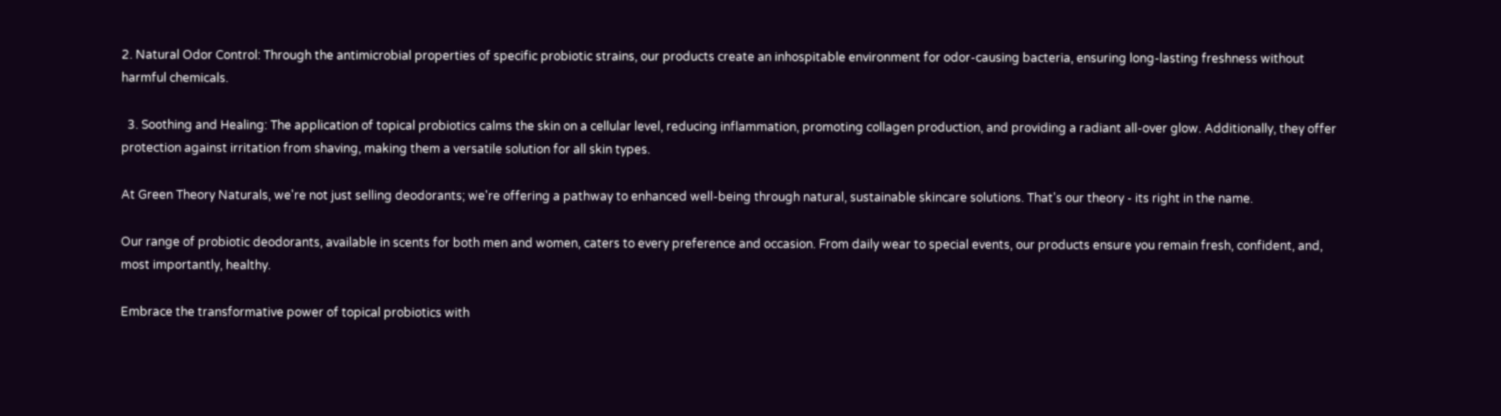2. Natural Odor Control: Through the antimicrobial properties of specific probiotic strains, our products create an inhospitable environment for odor-causing bacteria, ensuring long-lasting freshness without harmful chemicals.

  3. Soothing and Healing: The application of topical probiotics calms the skin on a cellular level, reducing inflammation, promoting collagen production, and providing a radiant all-over glow. Additionally, they offer protection against irritation from shaving, making them a versatile solution for all skin types.

At Green Theory Naturals, we're not just selling deodorants; we're offering a pathway to enhanced well-being through natural, sustainable skincare solutions. That's our theory - its right in the name.

Our range of probiotic deodorants, available in scents for both men and women, caters to every preference and occasion. From daily wear to special events, our products ensure you remain fresh, confident, and, most importantly, healthy.

Embrace the transformative power of topical probiotics with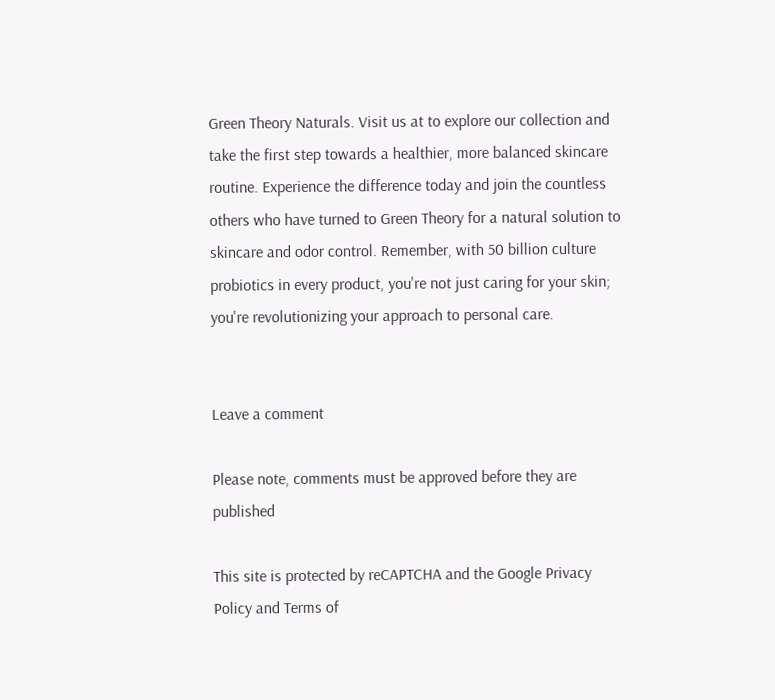Green Theory Naturals. Visit us at to explore our collection and take the first step towards a healthier, more balanced skincare routine. Experience the difference today and join the countless others who have turned to Green Theory for a natural solution to skincare and odor control. Remember, with 50 billion culture probiotics in every product, you're not just caring for your skin; you're revolutionizing your approach to personal care.


Leave a comment

Please note, comments must be approved before they are published

This site is protected by reCAPTCHA and the Google Privacy Policy and Terms of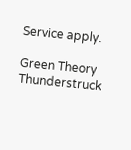Service apply.

Green Theory Thunderstruck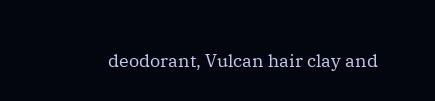deodorant, Vulcan hair clay and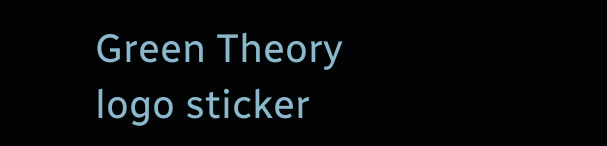Green Theory logo sticker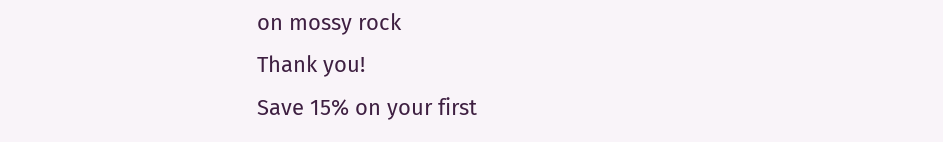on mossy rock
Thank you!
Save 15% on your first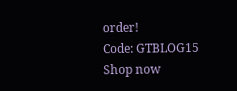order!
Code: GTBLOG15
Shop now